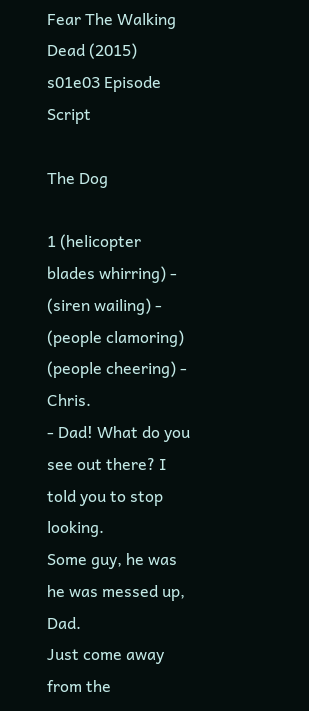Fear The Walking Dead (2015) s01e03 Episode Script

The Dog

1 (helicopter blades whirring) - (siren wailing) - (people clamoring) (people cheering) - Chris.
- Dad! What do you see out there? I told you to stop looking.
Some guy, he was he was messed up, Dad.
Just come away from the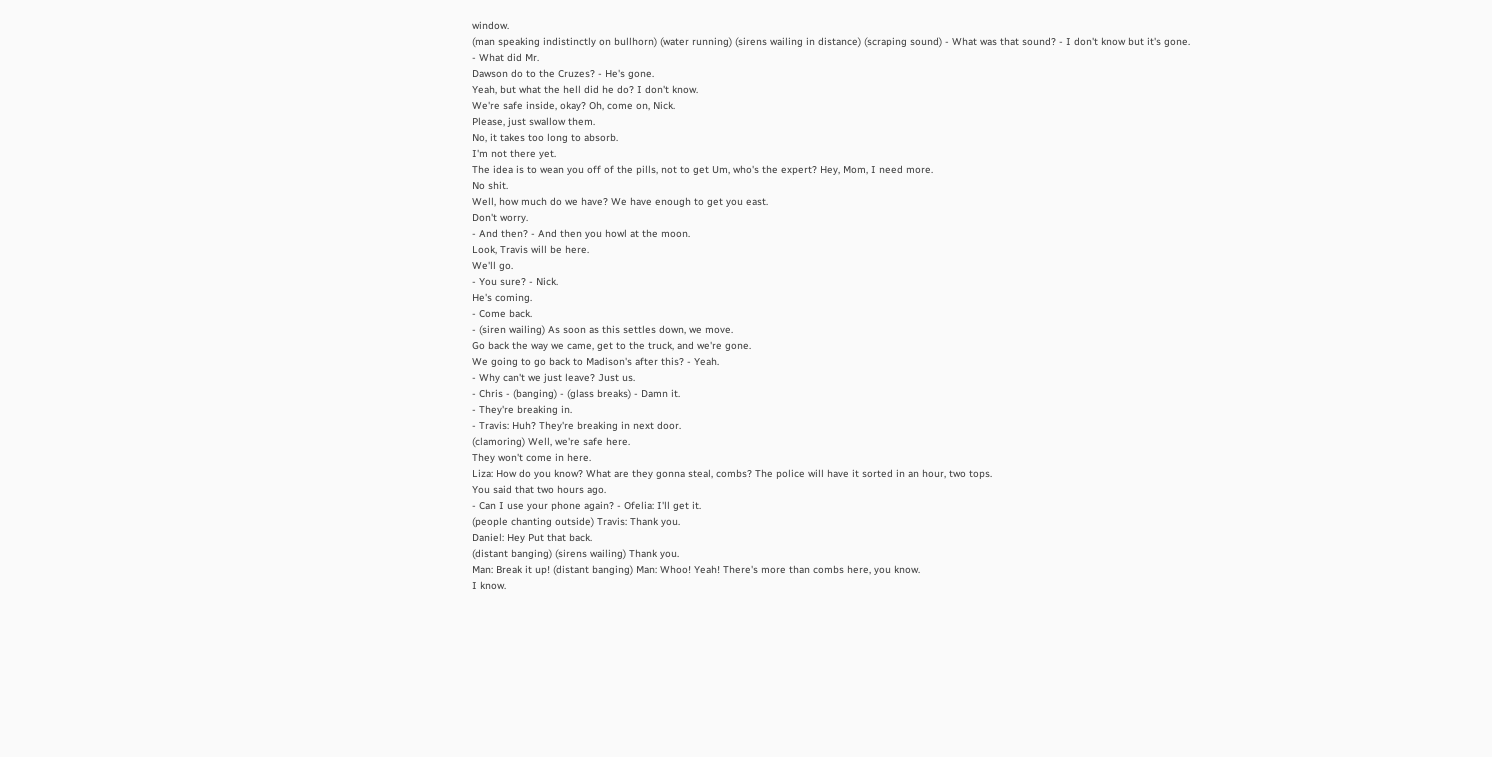window.
(man speaking indistinctly on bullhorn) (water running) (sirens wailing in distance) (scraping sound) - What was that sound? - I don't know but it's gone.
- What did Mr.
Dawson do to the Cruzes? - He's gone.
Yeah, but what the hell did he do? I don't know.
We're safe inside, okay? Oh, come on, Nick.
Please, just swallow them.
No, it takes too long to absorb.
I'm not there yet.
The idea is to wean you off of the pills, not to get Um, who's the expert? Hey, Mom, I need more.
No shit.
Well, how much do we have? We have enough to get you east.
Don't worry.
- And then? - And then you howl at the moon.
Look, Travis will be here.
We'll go.
- You sure? - Nick.
He's coming.
- Come back.
- (siren wailing) As soon as this settles down, we move.
Go back the way we came, get to the truck, and we're gone.
We going to go back to Madison's after this? - Yeah.
- Why can't we just leave? Just us.
- Chris - (banging) - (glass breaks) - Damn it.
- They're breaking in.
- Travis: Huh? They're breaking in next door.
(clamoring) Well, we're safe here.
They won't come in here.
Liza: How do you know? What are they gonna steal, combs? The police will have it sorted in an hour, two tops.
You said that two hours ago.
- Can I use your phone again? - Ofelia: I'll get it.
(people chanting outside) Travis: Thank you.
Daniel: Hey Put that back.
(distant banging) (sirens wailing) Thank you.
Man: Break it up! (distant banging) Man: Whoo! Yeah! There's more than combs here, you know.
I know.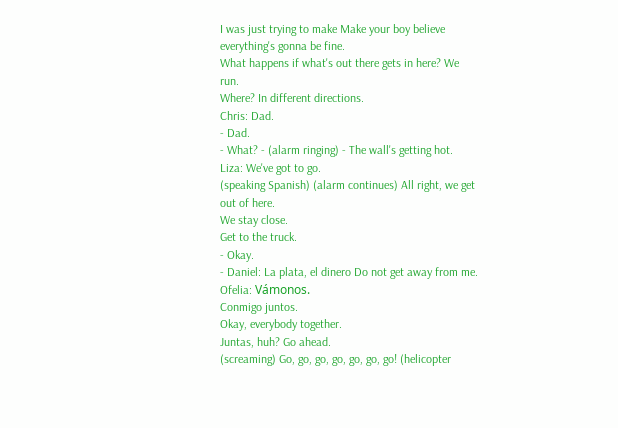I was just trying to make Make your boy believe everything's gonna be fine.
What happens if what's out there gets in here? We run.
Where? In different directions.
Chris: Dad.
- Dad.
- What? - (alarm ringing) - The wall's getting hot.
Liza: We've got to go.
(speaking Spanish) (alarm continues) All right, we get out of here.
We stay close.
Get to the truck.
- Okay.
- Daniel: La plata, el dinero Do not get away from me.
Ofelia: Vámonos.
Conmigo juntos.
Okay, everybody together.
Juntas, huh? Go ahead.
(screaming) Go, go, go, go, go, go, go! (helicopter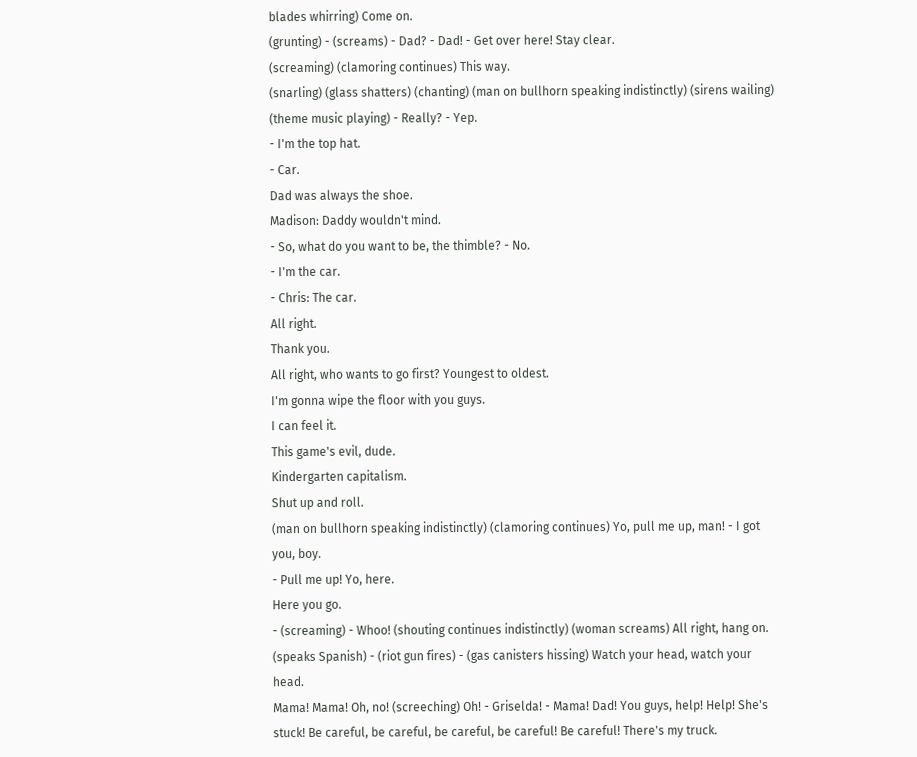blades whirring) Come on.
(grunting) - (screams) - Dad? - Dad! - Get over here! Stay clear.
(screaming) (clamoring continues) This way.
(snarling) (glass shatters) (chanting) (man on bullhorn speaking indistinctly) (sirens wailing) (theme music playing) - Really? - Yep.
- I'm the top hat.
- Car.
Dad was always the shoe.
Madison: Daddy wouldn't mind.
- So, what do you want to be, the thimble? - No.
- I'm the car.
- Chris: The car.
All right.
Thank you.
All right, who wants to go first? Youngest to oldest.
I'm gonna wipe the floor with you guys.
I can feel it.
This game's evil, dude.
Kindergarten capitalism.
Shut up and roll.
(man on bullhorn speaking indistinctly) (clamoring continues) Yo, pull me up, man! - I got you, boy.
- Pull me up! Yo, here.
Here you go.
- (screaming) - Whoo! (shouting continues indistinctly) (woman screams) All right, hang on.
(speaks Spanish) - (riot gun fires) - (gas canisters hissing) Watch your head, watch your head.
Mama! Mama! Oh, no! (screeching) Oh! - Griselda! - Mama! Dad! You guys, help! Help! She's stuck! Be careful, be careful, be careful, be careful! Be careful! There's my truck.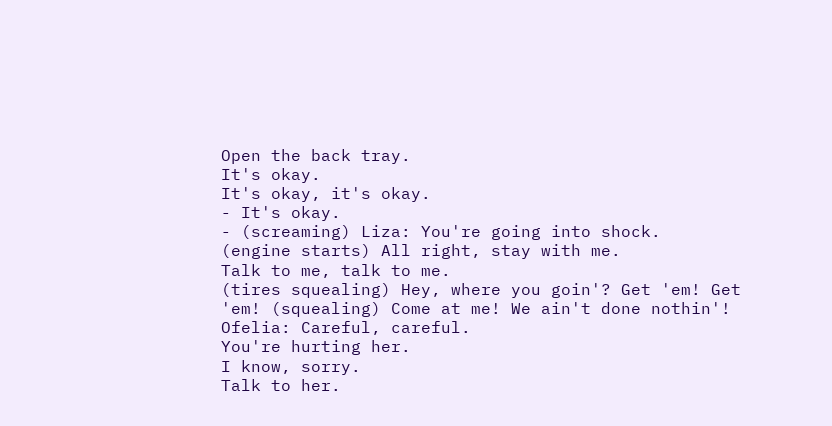Open the back tray.
It's okay.
It's okay, it's okay.
- It's okay.
- (screaming) Liza: You're going into shock.
(engine starts) All right, stay with me.
Talk to me, talk to me.
(tires squealing) Hey, where you goin'? Get 'em! Get 'em! (squealing) Come at me! We ain't done nothin'! Ofelia: Careful, careful.
You're hurting her.
I know, sorry.
Talk to her.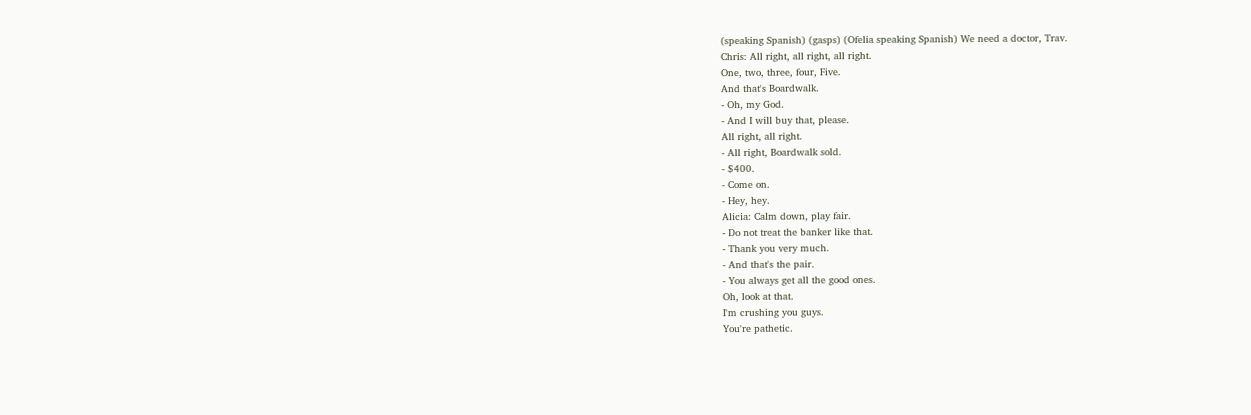(speaking Spanish) (gasps) (Ofelia speaking Spanish) We need a doctor, Trav.
Chris: All right, all right, all right.
One, two, three, four, Five.
And that's Boardwalk.
- Oh, my God.
- And I will buy that, please.
All right, all right.
- All right, Boardwalk sold.
- $400.
- Come on.
- Hey, hey.
Alicia: Calm down, play fair.
- Do not treat the banker like that.
- Thank you very much.
- And that's the pair.
- You always get all the good ones.
Oh, look at that.
I'm crushing you guys.
You're pathetic.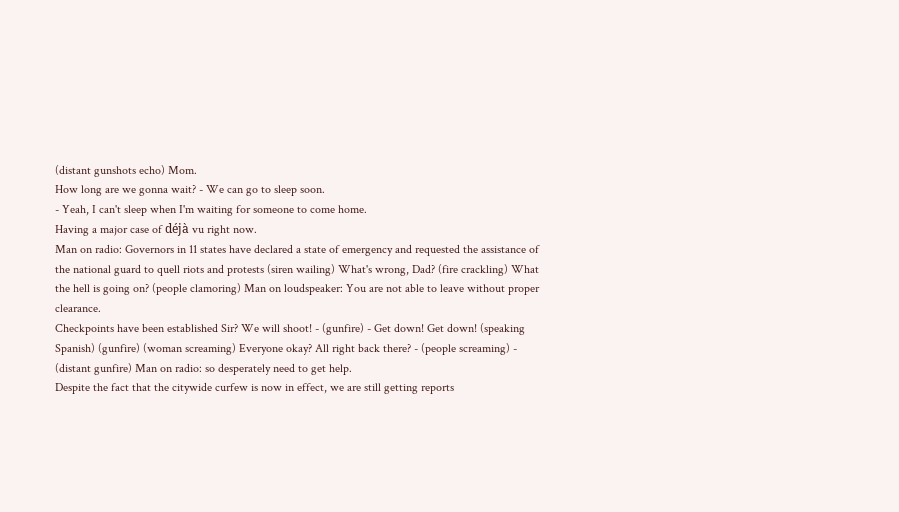(distant gunshots echo) Mom.
How long are we gonna wait? - We can go to sleep soon.
- Yeah, I can't sleep when I'm waiting for someone to come home.
Having a major case of déjà vu right now.
Man on radio: Governors in 11 states have declared a state of emergency and requested the assistance of the national guard to quell riots and protests (siren wailing) What's wrong, Dad? (fire crackling) What the hell is going on? (people clamoring) Man on loudspeaker: You are not able to leave without proper clearance.
Checkpoints have been established Sir? We will shoot! - (gunfire) - Get down! Get down! (speaking Spanish) (gunfire) (woman screaming) Everyone okay? All right back there? - (people screaming) - (distant gunfire) Man on radio: so desperately need to get help.
Despite the fact that the citywide curfew is now in effect, we are still getting reports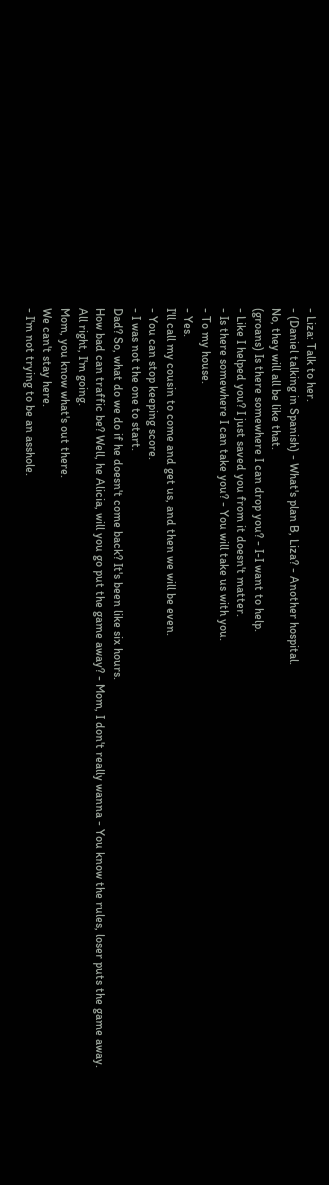- Liza: Talk to her.
- (Daniel talking in Spanish) - What's plan B, Liza? - Another hospital.
No, they will all be like that.
(groans) Is there somewhere I can drop you? - I-I want to help.
- Like I helped you? I just saved you from it doesn't matter.
- Is there somewhere I can take you? - You will take us with you.
- To my house.
- Yes.
I'll call my cousin to come and get us, and then we will be even.
- You can stop keeping score.
- I was not the one to start.
Dad? So, what do we do if he doesn't come back? It's been like six hours.
How bad can traffic be? Well, he Alicia, will you go put the game away? - Mom, I don't really wanna - You know the rules, loser puts the game away.
All right, I'm going.
Mom, you know what's out there.
We can't stay here.
- I'm not trying to be an asshole.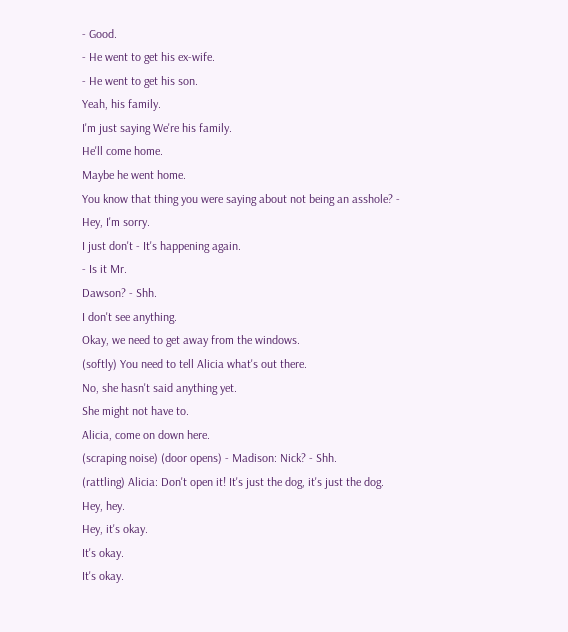- Good.
- He went to get his ex-wife.
- He went to get his son.
Yeah, his family.
I'm just saying We're his family.
He'll come home.
Maybe he went home.
You know that thing you were saying about not being an asshole? - Hey, I'm sorry.
I just don't - It's happening again.
- Is it Mr.
Dawson? - Shh.
I don't see anything.
Okay, we need to get away from the windows.
(softly) You need to tell Alicia what's out there.
No, she hasn't said anything yet.
She might not have to.
Alicia, come on down here.
(scraping noise) (door opens) - Madison: Nick? - Shh.
(rattling) Alicia: Don't open it! It's just the dog, it's just the dog.
Hey, hey.
Hey, it's okay.
It's okay.
It's okay.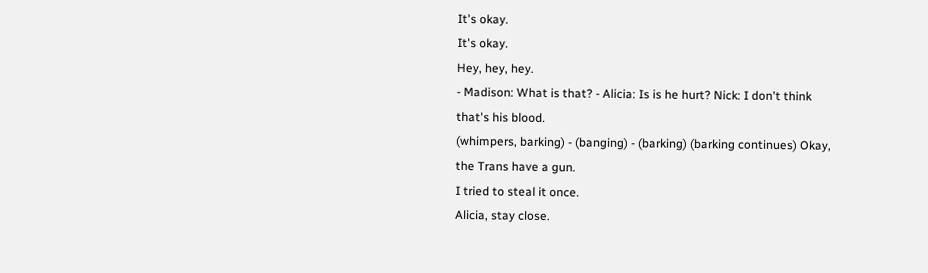It's okay.
It's okay.
Hey, hey, hey.
- Madison: What is that? - Alicia: Is is he hurt? Nick: I don't think that's his blood.
(whimpers, barking) - (banging) - (barking) (barking continues) Okay, the Trans have a gun.
I tried to steal it once.
Alicia, stay close.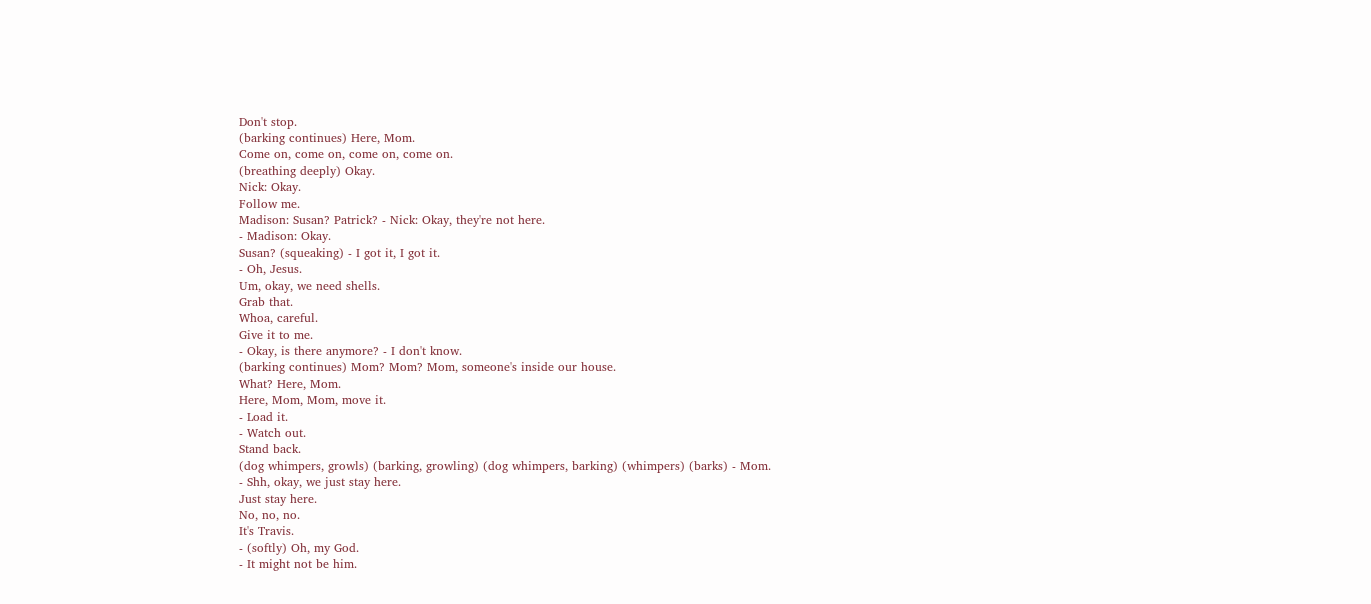Don't stop.
(barking continues) Here, Mom.
Come on, come on, come on, come on.
(breathing deeply) Okay.
Nick: Okay.
Follow me.
Madison: Susan? Patrick? - Nick: Okay, they're not here.
- Madison: Okay.
Susan? (squeaking) - I got it, I got it.
- Oh, Jesus.
Um, okay, we need shells.
Grab that.
Whoa, careful.
Give it to me.
- Okay, is there anymore? - I don't know.
(barking continues) Mom? Mom? Mom, someone's inside our house.
What? Here, Mom.
Here, Mom, Mom, move it.
- Load it.
- Watch out.
Stand back.
(dog whimpers, growls) (barking, growling) (dog whimpers, barking) (whimpers) (barks) - Mom.
- Shh, okay, we just stay here.
Just stay here.
No, no, no.
It's Travis.
- (softly) Oh, my God.
- It might not be him.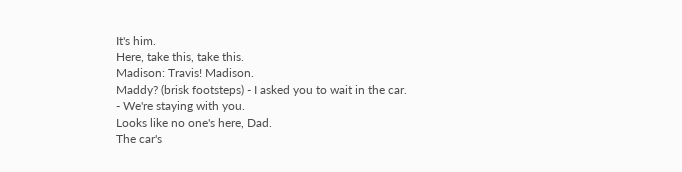It's him.
Here, take this, take this.
Madison: Travis! Madison.
Maddy? (brisk footsteps) - I asked you to wait in the car.
- We're staying with you.
Looks like no one's here, Dad.
The car's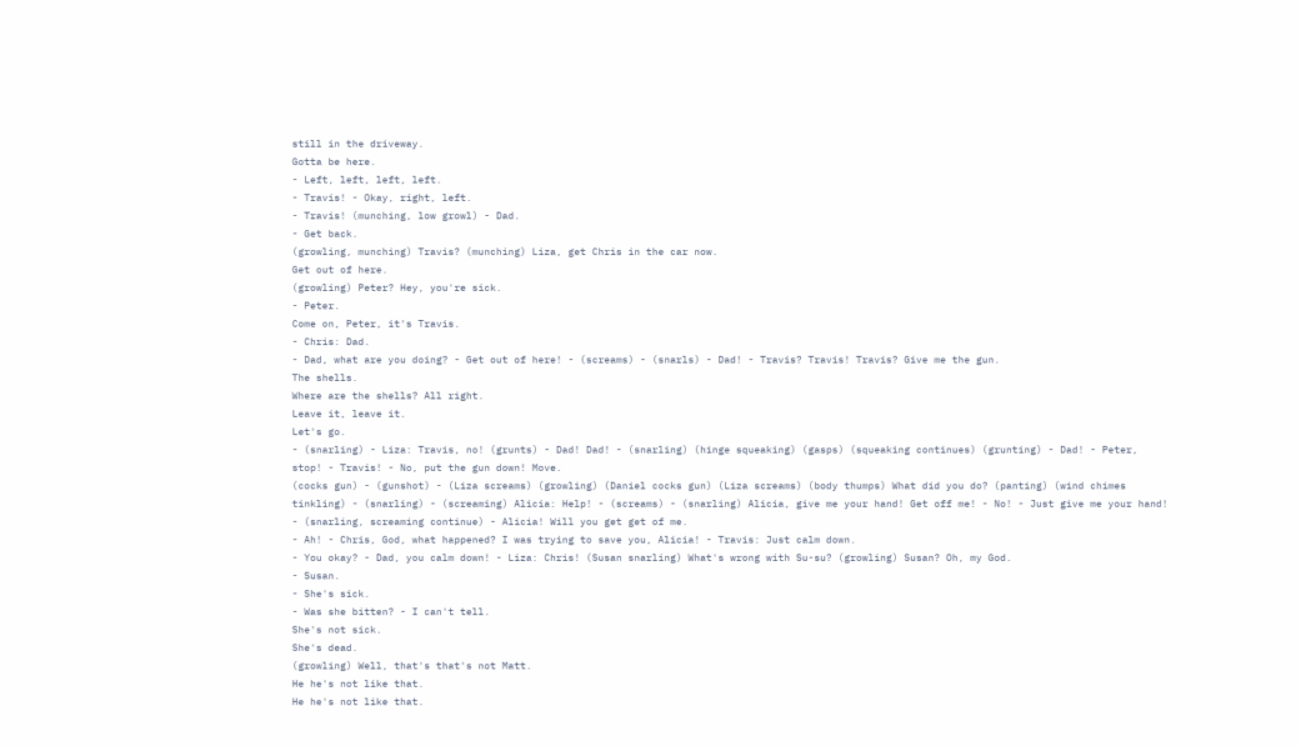still in the driveway.
Gotta be here.
- Left, left, left, left.
- Travis! - Okay, right, left.
- Travis! (munching, low growl) - Dad.
- Get back.
(growling, munching) Travis? (munching) Liza, get Chris in the car now.
Get out of here.
(growling) Peter? Hey, you're sick.
- Peter.
Come on, Peter, it's Travis.
- Chris: Dad.
- Dad, what are you doing? - Get out of here! - (screams) - (snarls) - Dad! - Travis? Travis! Travis? Give me the gun.
The shells.
Where are the shells? All right.
Leave it, leave it.
Let's go.
- (snarling) - Liza: Travis, no! (grunts) - Dad! Dad! - (snarling) (hinge squeaking) (gasps) (squeaking continues) (grunting) - Dad! - Peter, stop! - Travis! - No, put the gun down! Move.
(cocks gun) - (gunshot) - (Liza screams) (growling) (Daniel cocks gun) (Liza screams) (body thumps) What did you do? (panting) (wind chimes tinkling) - (snarling) - (screaming) Alicia: Help! - (screams) - (snarling) Alicia, give me your hand! Get off me! - No! - Just give me your hand! - (snarling, screaming continue) - Alicia! Will you get get of me.
- Ah! - Chris, God, what happened? I was trying to save you, Alicia! - Travis: Just calm down.
- You okay? - Dad, you calm down! - Liza: Chris! (Susan snarling) What's wrong with Su-su? (growling) Susan? Oh, my God.
- Susan.
- She's sick.
- Was she bitten? - I can't tell.
She's not sick.
She's dead.
(growling) Well, that's that's not Matt.
He he's not like that.
He he's not like that.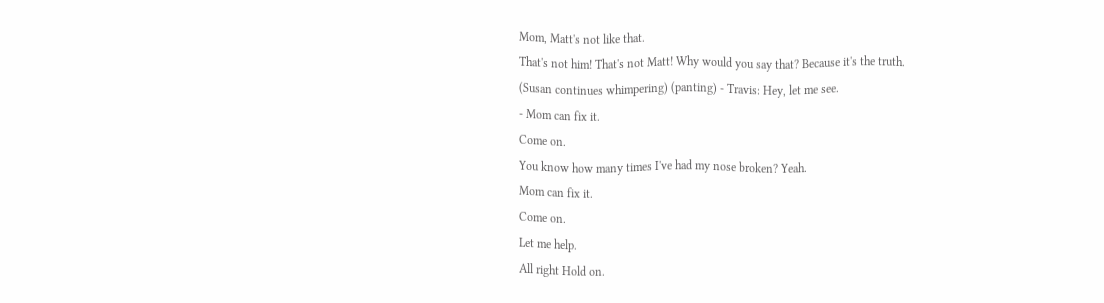Mom, Matt's not like that.
That's not him! That's not Matt! Why would you say that? Because it's the truth.
(Susan continues whimpering) (panting) - Travis: Hey, let me see.
- Mom can fix it.
Come on.
You know how many times I've had my nose broken? Yeah.
Mom can fix it.
Come on.
Let me help.
All right Hold on.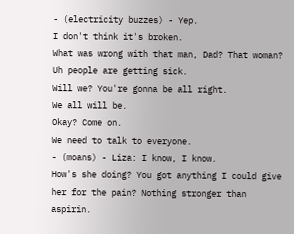- (electricity buzzes) - Yep.
I don't think it's broken.
What was wrong with that man, Dad? That woman? Uh people are getting sick.
Will we? You're gonna be all right.
We all will be.
Okay? Come on.
We need to talk to everyone.
- (moans) - Liza: I know, I know.
How's she doing? You got anything I could give her for the pain? Nothing stronger than aspirin.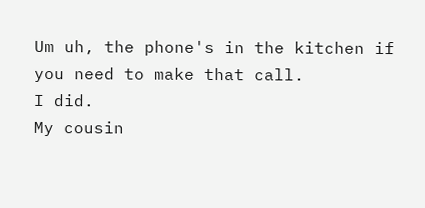Um uh, the phone's in the kitchen if you need to make that call.
I did.
My cousin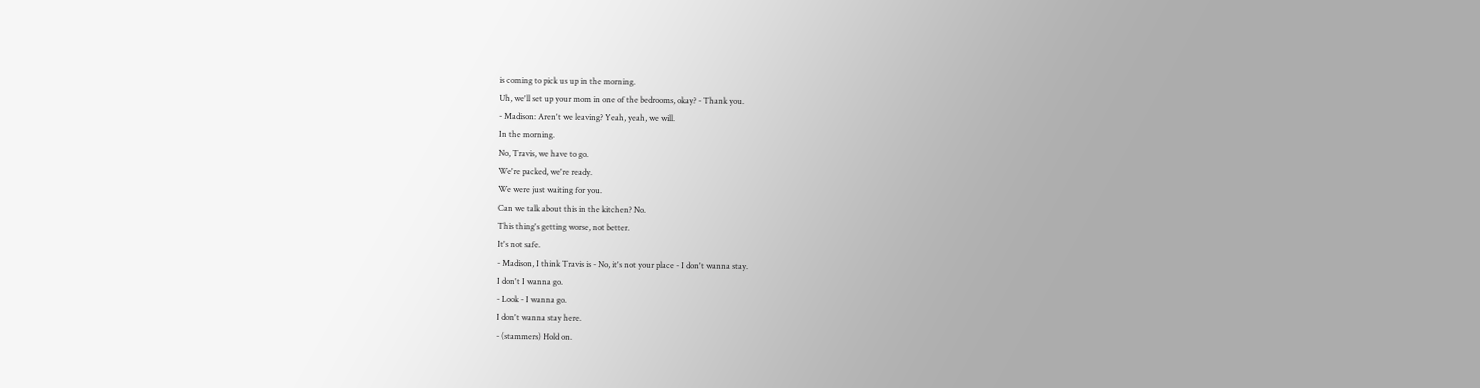is coming to pick us up in the morning.
Uh, we'll set up your mom in one of the bedrooms, okay? - Thank you.
- Madison: Aren't we leaving? Yeah, yeah, we will.
In the morning.
No, Travis, we have to go.
We're packed, we're ready.
We were just waiting for you.
Can we talk about this in the kitchen? No.
This thing's getting worse, not better.
It's not safe.
- Madison, I think Travis is - No, it's not your place - I don't wanna stay.
I don't I wanna go.
- Look - I wanna go.
I don't wanna stay here.
- (stammers) Hold on.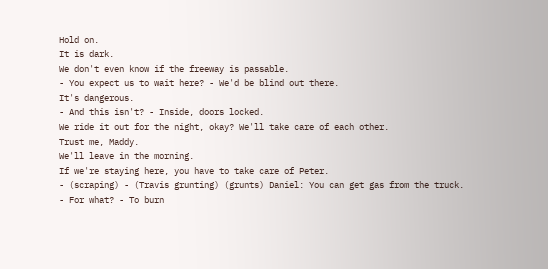Hold on.
It is dark.
We don't even know if the freeway is passable.
- You expect us to wait here? - We'd be blind out there.
It's dangerous.
- And this isn't? - Inside, doors locked.
We ride it out for the night, okay? We'll take care of each other.
Trust me, Maddy.
We'll leave in the morning.
If we're staying here, you have to take care of Peter.
- (scraping) - (Travis grunting) (grunts) Daniel: You can get gas from the truck.
- For what? - To burn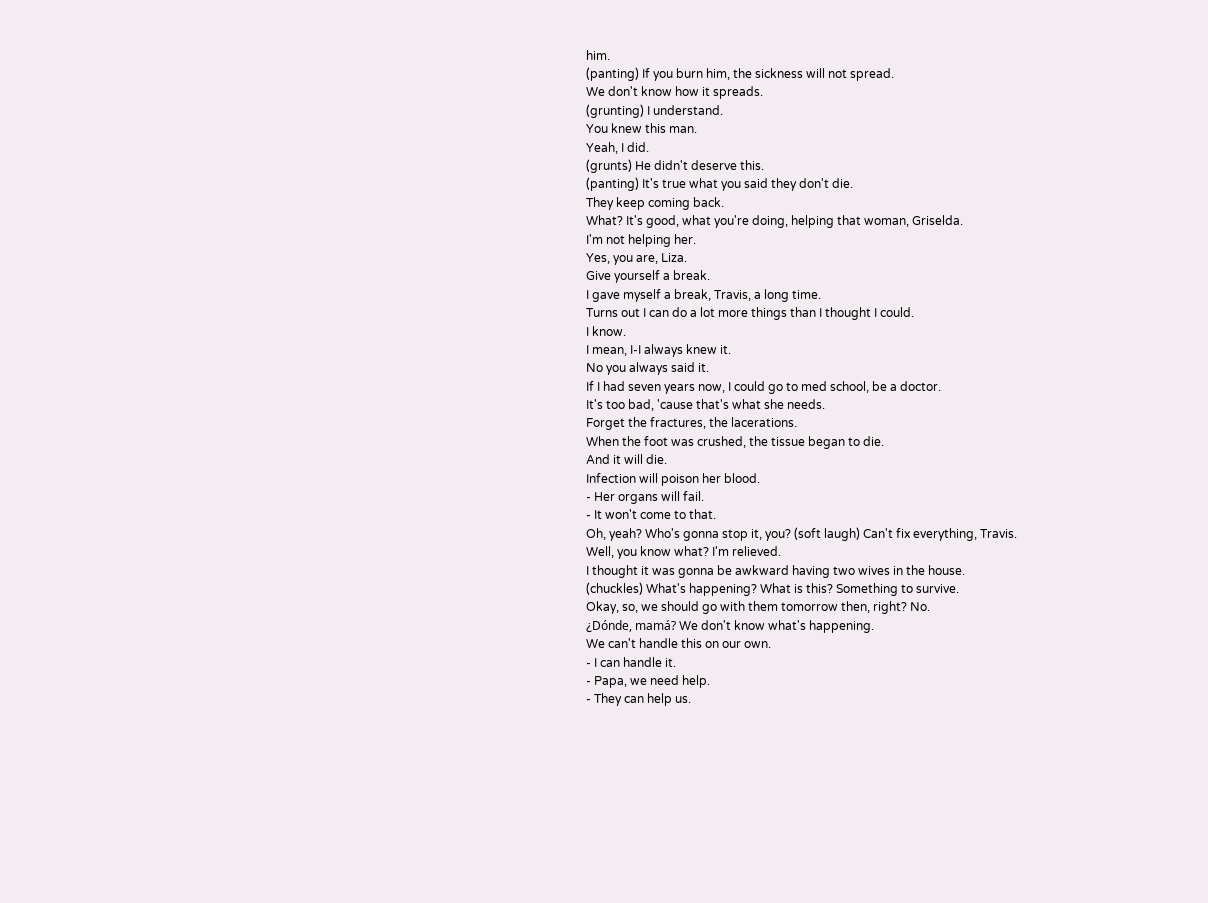him.
(panting) If you burn him, the sickness will not spread.
We don't know how it spreads.
(grunting) I understand.
You knew this man.
Yeah, I did.
(grunts) He didn't deserve this.
(panting) It's true what you said they don't die.
They keep coming back.
What? It's good, what you're doing, helping that woman, Griselda.
I'm not helping her.
Yes, you are, Liza.
Give yourself a break.
I gave myself a break, Travis, a long time.
Turns out I can do a lot more things than I thought I could.
I know.
I mean, I-I always knew it.
No you always said it.
If I had seven years now, I could go to med school, be a doctor.
It's too bad, 'cause that's what she needs.
Forget the fractures, the lacerations.
When the foot was crushed, the tissue began to die.
And it will die.
Infection will poison her blood.
- Her organs will fail.
- It won't come to that.
Oh, yeah? Who's gonna stop it, you? (soft laugh) Can't fix everything, Travis.
Well, you know what? I'm relieved.
I thought it was gonna be awkward having two wives in the house.
(chuckles) What's happening? What is this? Something to survive.
Okay, so, we should go with them tomorrow then, right? No.
¿Dónde, mamá? We don't know what's happening.
We can't handle this on our own.
- I can handle it.
- Papa, we need help.
- They can help us.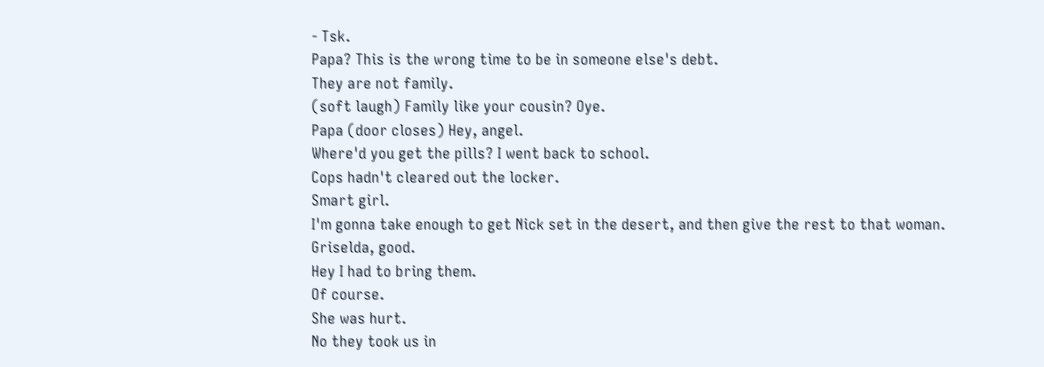- Tsk.
Papa? This is the wrong time to be in someone else's debt.
They are not family.
(soft laugh) Family like your cousin? Oye.
Papa (door closes) Hey, angel.
Where'd you get the pills? I went back to school.
Cops hadn't cleared out the locker.
Smart girl.
I'm gonna take enough to get Nick set in the desert, and then give the rest to that woman.
Griselda, good.
Hey I had to bring them.
Of course.
She was hurt.
No they took us in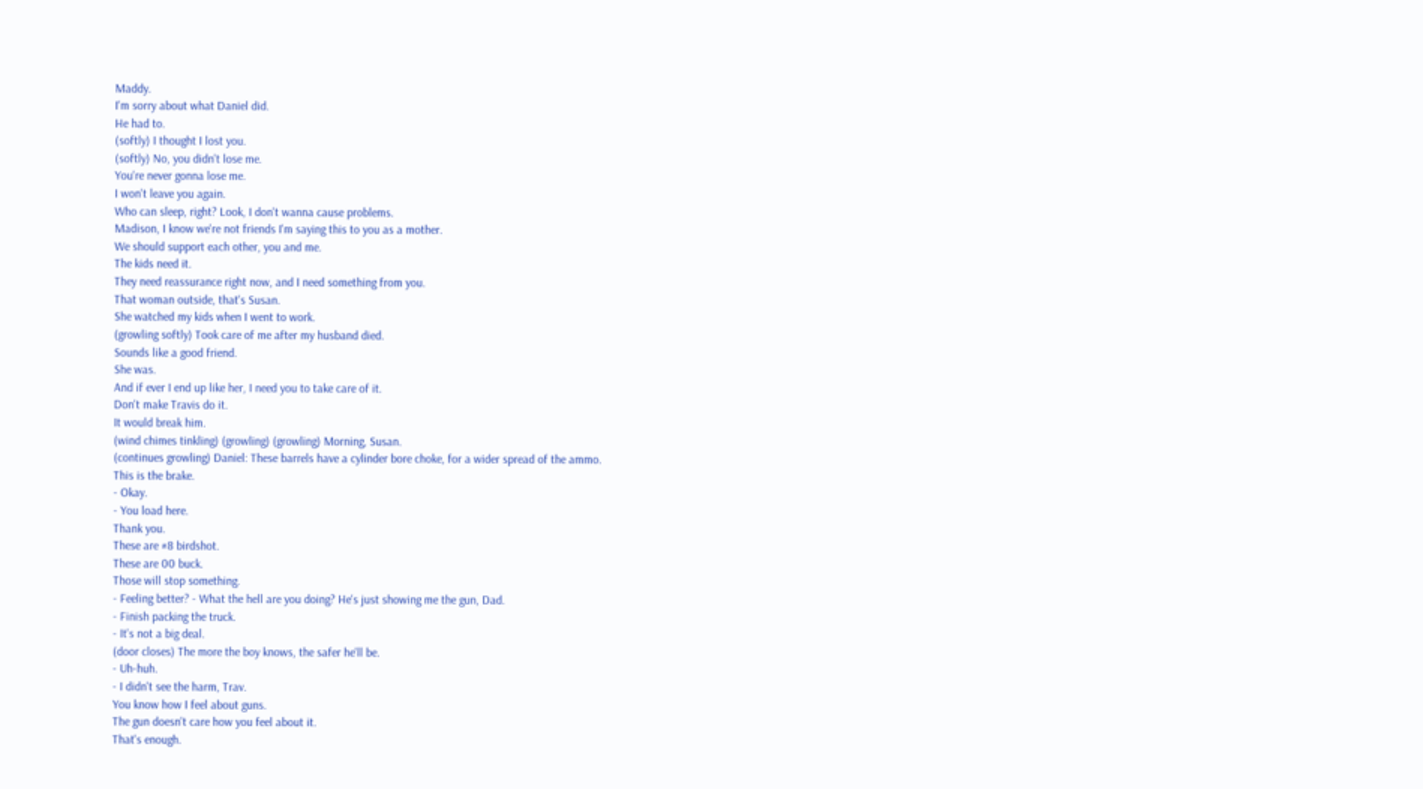Maddy.
I'm sorry about what Daniel did.
He had to.
(softly) I thought I lost you.
(softly) No, you didn't lose me.
You're never gonna lose me.
I won't leave you again.
Who can sleep, right? Look, I don't wanna cause problems.
Madison, I know we're not friends I'm saying this to you as a mother.
We should support each other, you and me.
The kids need it.
They need reassurance right now, and I need something from you.
That woman outside, that's Susan.
She watched my kids when I went to work.
(growling softly) Took care of me after my husband died.
Sounds like a good friend.
She was.
And if ever I end up like her, I need you to take care of it.
Don't make Travis do it.
It would break him.
(wind chimes tinkling) (growling) (growling) Morning, Susan.
(continues growling) Daniel: These barrels have a cylinder bore choke, for a wider spread of the ammo.
This is the brake.
- Okay.
- You load here.
Thank you.
These are #8 birdshot.
These are 00 buck.
Those will stop something.
- Feeling better? - What the hell are you doing? He's just showing me the gun, Dad.
- Finish packing the truck.
- It's not a big deal.
(door closes) The more the boy knows, the safer he'll be.
- Uh-huh.
- I didn't see the harm, Trav.
You know how I feel about guns.
The gun doesn't care how you feel about it.
That's enough.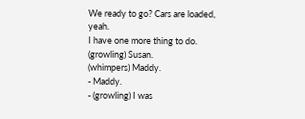We ready to go? Cars are loaded, yeah.
I have one more thing to do.
(growling) Susan.
(whimpers) Maddy.
- Maddy.
- (growling) I was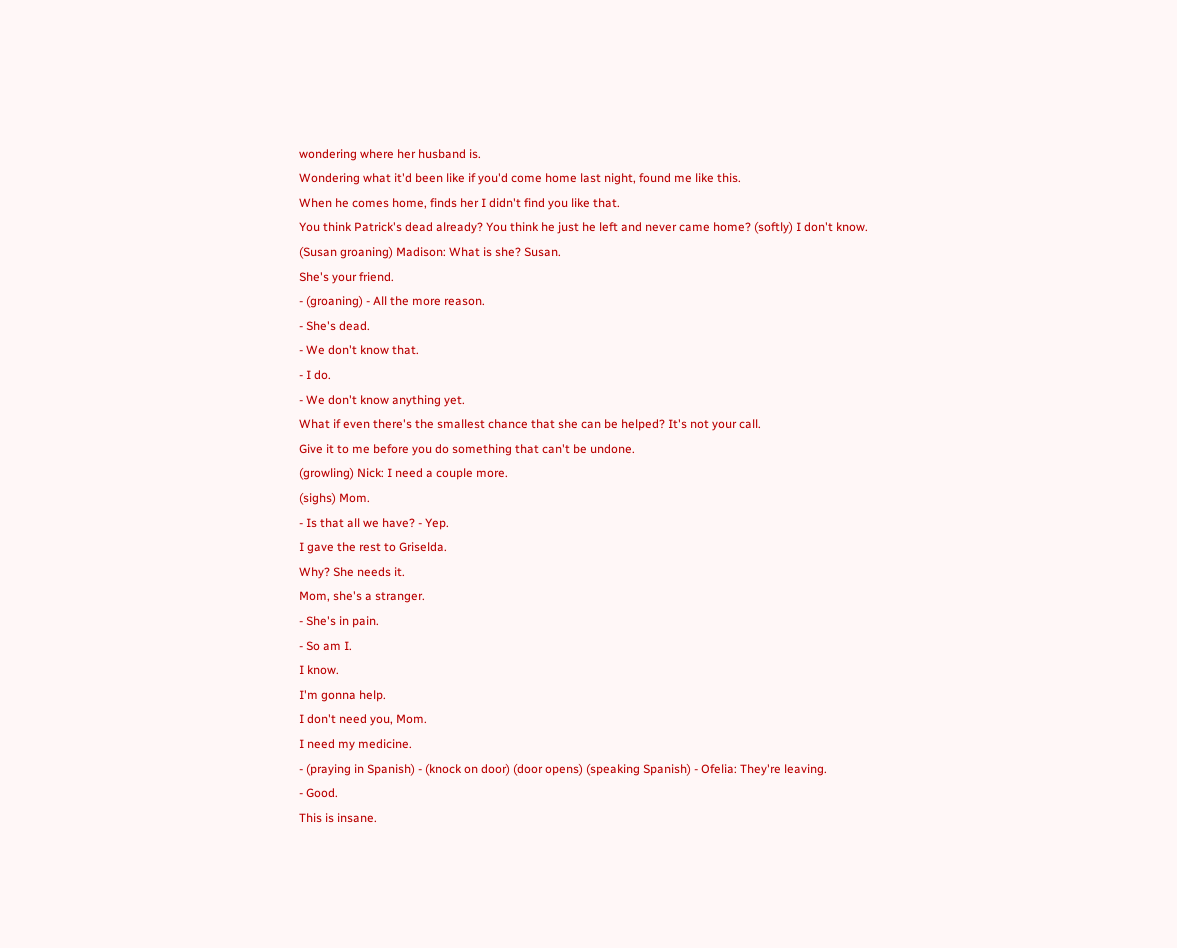wondering where her husband is.
Wondering what it'd been like if you'd come home last night, found me like this.
When he comes home, finds her I didn't find you like that.
You think Patrick's dead already? You think he just he left and never came home? (softly) I don't know.
(Susan groaning) Madison: What is she? Susan.
She's your friend.
- (groaning) - All the more reason.
- She's dead.
- We don't know that.
- I do.
- We don't know anything yet.
What if even there's the smallest chance that she can be helped? It's not your call.
Give it to me before you do something that can't be undone.
(growling) Nick: I need a couple more.
(sighs) Mom.
- Is that all we have? - Yep.
I gave the rest to Griselda.
Why? She needs it.
Mom, she's a stranger.
- She's in pain.
- So am I.
I know.
I'm gonna help.
I don't need you, Mom.
I need my medicine.
- (praying in Spanish) - (knock on door) (door opens) (speaking Spanish) - Ofelia: They're leaving.
- Good.
This is insane.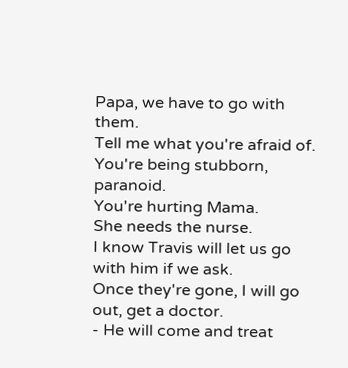Papa, we have to go with them.
Tell me what you're afraid of.
You're being stubborn, paranoid.
You're hurting Mama.
She needs the nurse.
I know Travis will let us go with him if we ask.
Once they're gone, I will go out, get a doctor.
- He will come and treat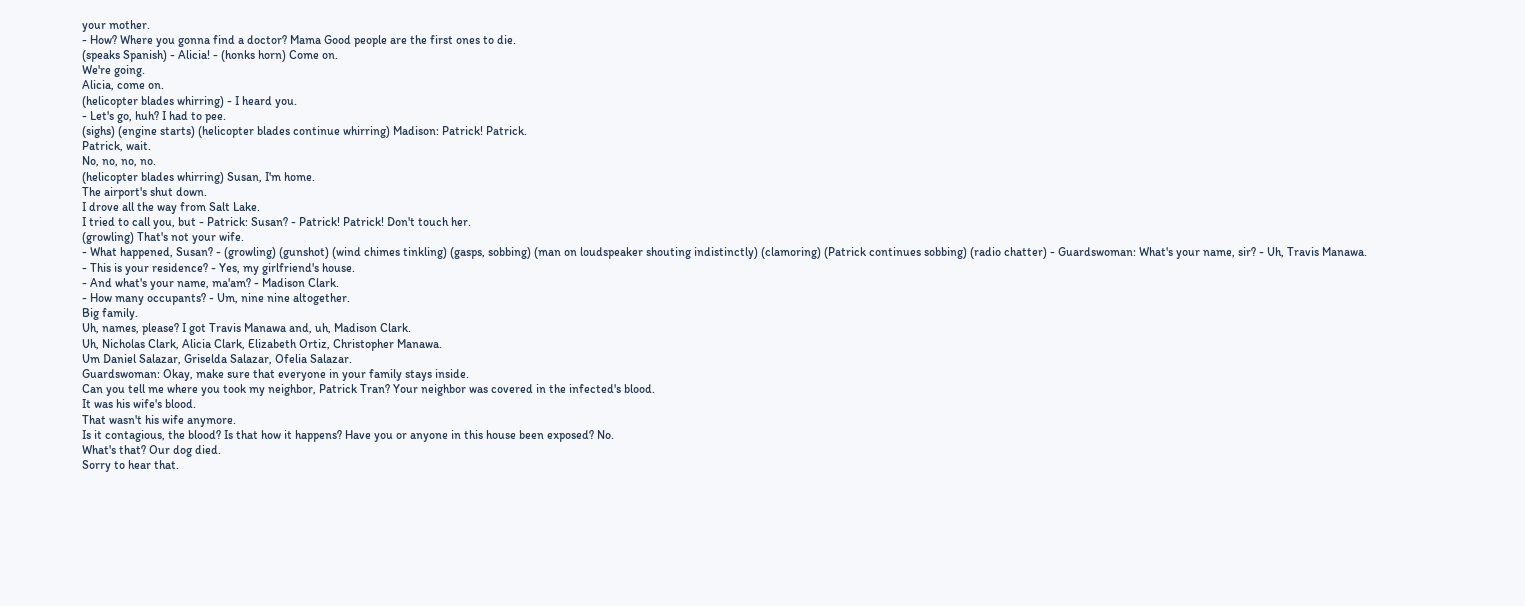your mother.
- How? Where you gonna find a doctor? Mama Good people are the first ones to die.
(speaks Spanish) - Alicia! - (honks horn) Come on.
We're going.
Alicia, come on.
(helicopter blades whirring) - I heard you.
- Let's go, huh? I had to pee.
(sighs) (engine starts) (helicopter blades continue whirring) Madison: Patrick! Patrick.
Patrick, wait.
No, no, no, no.
(helicopter blades whirring) Susan, I'm home.
The airport's shut down.
I drove all the way from Salt Lake.
I tried to call you, but - Patrick: Susan? - Patrick! Patrick! Don't touch her.
(growling) That's not your wife.
- What happened, Susan? - (growling) (gunshot) (wind chimes tinkling) (gasps, sobbing) (man on loudspeaker shouting indistinctly) (clamoring) (Patrick continues sobbing) (radio chatter) - Guardswoman: What's your name, sir? - Uh, Travis Manawa.
- This is your residence? - Yes, my girlfriend's house.
- And what's your name, ma'am? - Madison Clark.
- How many occupants? - Um, nine nine altogether.
Big family.
Uh, names, please? I got Travis Manawa and, uh, Madison Clark.
Uh, Nicholas Clark, Alicia Clark, Elizabeth Ortiz, Christopher Manawa.
Um Daniel Salazar, Griselda Salazar, Ofelia Salazar.
Guardswoman: Okay, make sure that everyone in your family stays inside.
Can you tell me where you took my neighbor, Patrick Tran? Your neighbor was covered in the infected's blood.
It was his wife's blood.
That wasn't his wife anymore.
Is it contagious, the blood? Is that how it happens? Have you or anyone in this house been exposed? No.
What's that? Our dog died.
Sorry to hear that.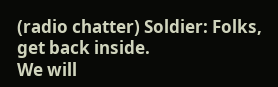(radio chatter) Soldier: Folks, get back inside.
We will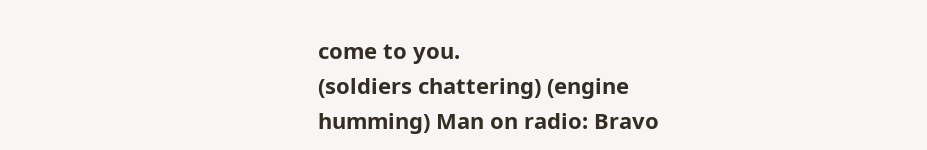come to you.
(soldiers chattering) (engine humming) Man on radio: Bravo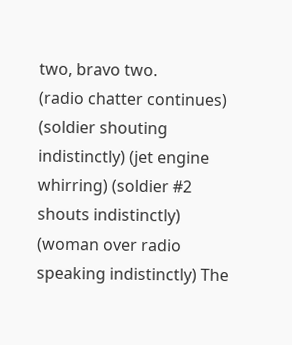two, bravo two.
(radio chatter continues) (soldier shouting indistinctly) (jet engine whirring) (soldier #2 shouts indistinctly) (woman over radio speaking indistinctly) The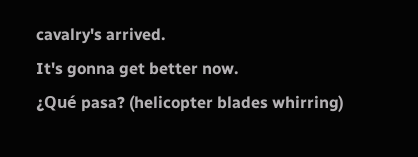cavalry's arrived.
It's gonna get better now.
¿Qué pasa? (helicopter blades whirring)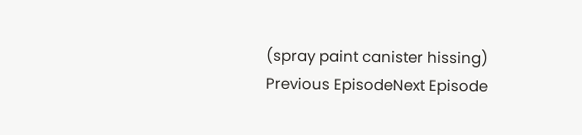(spray paint canister hissing)
Previous EpisodeNext Episode